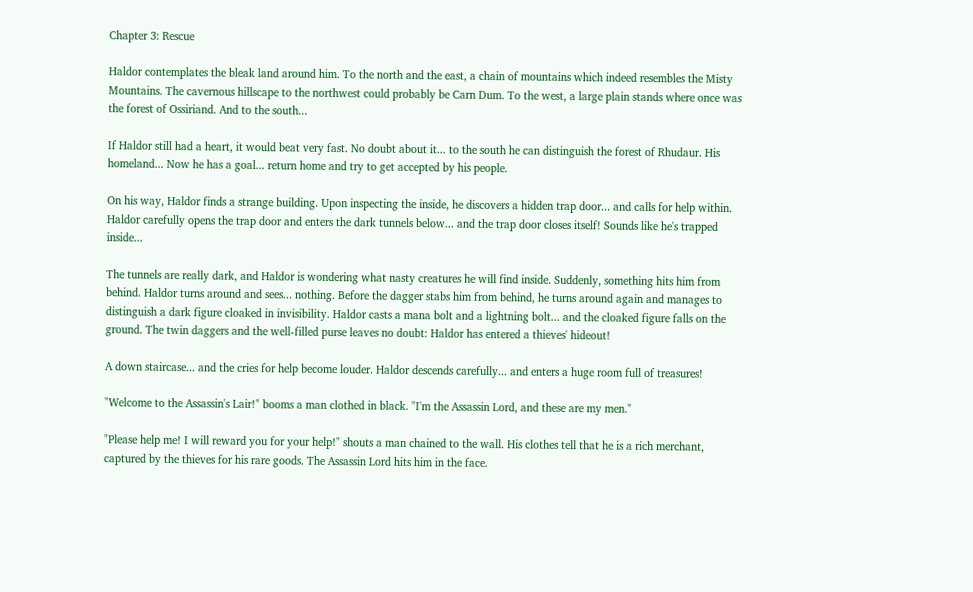Chapter 3: Rescue

Haldor contemplates the bleak land around him. To the north and the east, a chain of mountains which indeed resembles the Misty Mountains. The cavernous hillscape to the northwest could probably be Carn Dum. To the west, a large plain stands where once was the forest of Ossiriand. And to the south...

If Haldor still had a heart, it would beat very fast. No doubt about it... to the south he can distinguish the forest of Rhudaur. His homeland... Now he has a goal... return home and try to get accepted by his people.

On his way, Haldor finds a strange building. Upon inspecting the inside, he discovers a hidden trap door... and calls for help within. Haldor carefully opens the trap door and enters the dark tunnels below... and the trap door closes itself! Sounds like he's trapped inside...

The tunnels are really dark, and Haldor is wondering what nasty creatures he will find inside. Suddenly, something hits him from behind. Haldor turns around and sees... nothing. Before the dagger stabs him from behind, he turns around again and manages to distinguish a dark figure cloaked in invisibility. Haldor casts a mana bolt and a lightning bolt... and the cloaked figure falls on the ground. The twin daggers and the well-filled purse leaves no doubt: Haldor has entered a thieves' hideout!

A down staircase... and the cries for help become louder. Haldor descends carefully... and enters a huge room full of treasures!

"Welcome to the Assassin's Lair!" booms a man clothed in black. "I'm the Assassin Lord, and these are my men."

"Please help me! I will reward you for your help!" shouts a man chained to the wall. His clothes tell that he is a rich merchant, captured by the thieves for his rare goods. The Assassin Lord hits him in the face.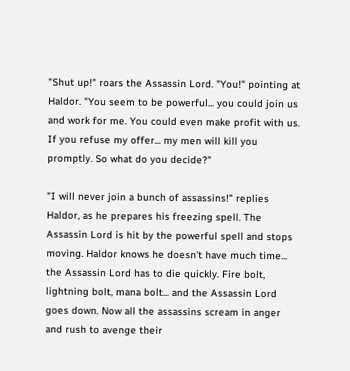"Shut up!" roars the Assassin Lord. "You!" pointing at Haldor. "You seem to be powerful... you could join us and work for me. You could even make profit with us. If you refuse my offer... my men will kill you promptly. So what do you decide?"

"I will never join a bunch of assassins!" replies Haldor, as he prepares his freezing spell. The Assassin Lord is hit by the powerful spell and stops moving. Haldor knows he doesn't have much time... the Assassin Lord has to die quickly. Fire bolt, lightning bolt, mana bolt... and the Assassin Lord goes down. Now all the assassins scream in anger and rush to avenge their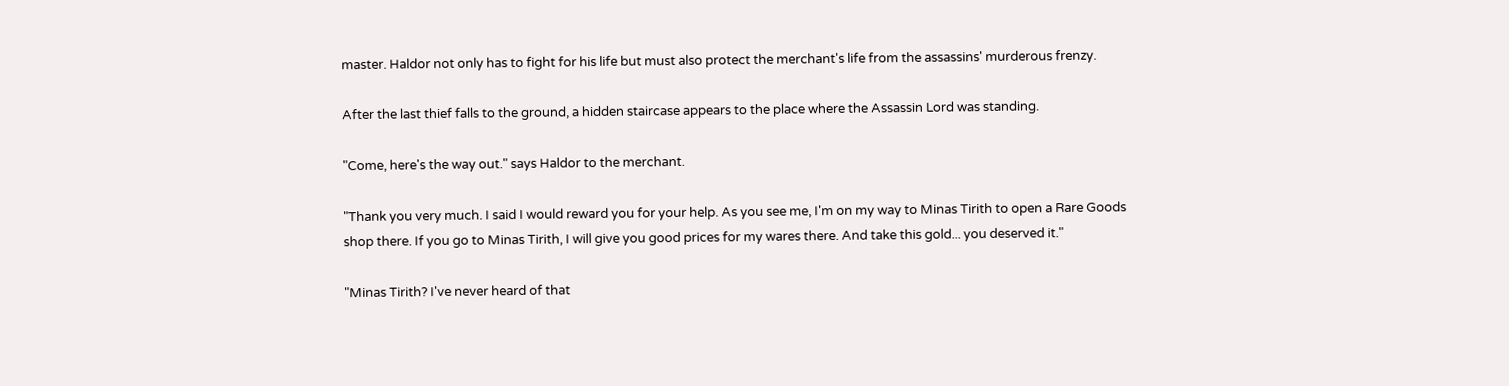master. Haldor not only has to fight for his life but must also protect the merchant's life from the assassins' murderous frenzy.

After the last thief falls to the ground, a hidden staircase appears to the place where the Assassin Lord was standing.

"Come, here's the way out." says Haldor to the merchant.

"Thank you very much. I said I would reward you for your help. As you see me, I'm on my way to Minas Tirith to open a Rare Goods shop there. If you go to Minas Tirith, I will give you good prices for my wares there. And take this gold... you deserved it."

"Minas Tirith? I've never heard of that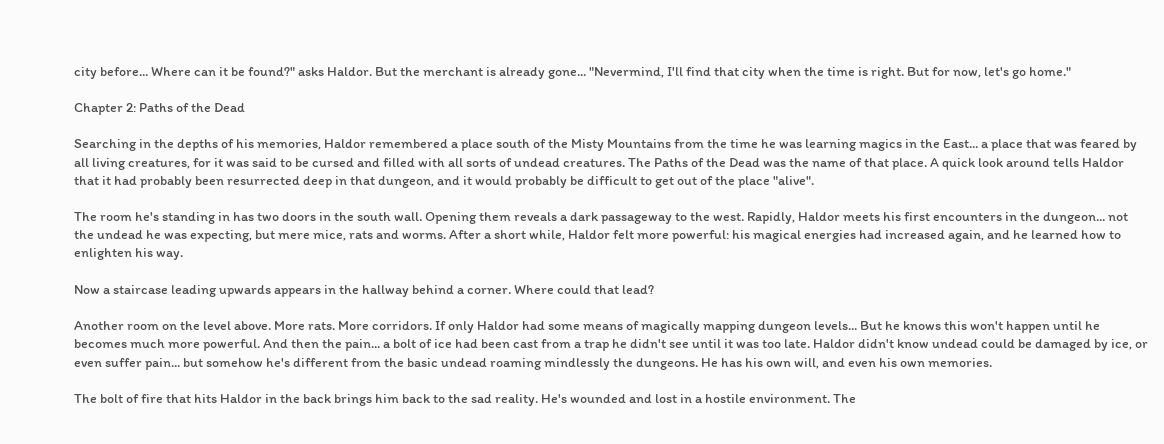city before... Where can it be found?" asks Haldor. But the merchant is already gone... "Nevermind, I'll find that city when the time is right. But for now, let's go home."

Chapter 2: Paths of the Dead

Searching in the depths of his memories, Haldor remembered a place south of the Misty Mountains from the time he was learning magics in the East... a place that was feared by all living creatures, for it was said to be cursed and filled with all sorts of undead creatures. The Paths of the Dead was the name of that place. A quick look around tells Haldor that it had probably been resurrected deep in that dungeon, and it would probably be difficult to get out of the place "alive".

The room he's standing in has two doors in the south wall. Opening them reveals a dark passageway to the west. Rapidly, Haldor meets his first encounters in the dungeon... not the undead he was expecting, but mere mice, rats and worms. After a short while, Haldor felt more powerful: his magical energies had increased again, and he learned how to enlighten his way.

Now a staircase leading upwards appears in the hallway behind a corner. Where could that lead?

Another room on the level above. More rats. More corridors. If only Haldor had some means of magically mapping dungeon levels... But he knows this won't happen until he becomes much more powerful. And then the pain... a bolt of ice had been cast from a trap he didn't see until it was too late. Haldor didn't know undead could be damaged by ice, or even suffer pain... but somehow he's different from the basic undead roaming mindlessly the dungeons. He has his own will, and even his own memories.

The bolt of fire that hits Haldor in the back brings him back to the sad reality. He's wounded and lost in a hostile environment. The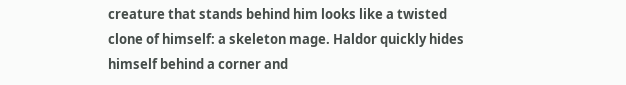creature that stands behind him looks like a twisted clone of himself: a skeleton mage. Haldor quickly hides himself behind a corner and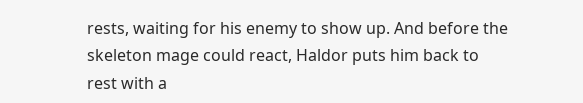rests, waiting for his enemy to show up. And before the skeleton mage could react, Haldor puts him back to rest with a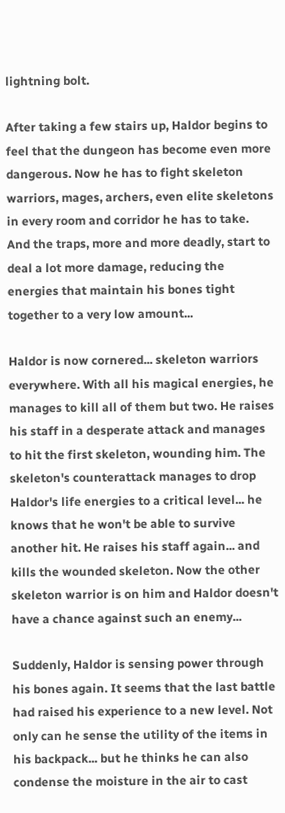lightning bolt.

After taking a few stairs up, Haldor begins to feel that the dungeon has become even more dangerous. Now he has to fight skeleton warriors, mages, archers, even elite skeletons in every room and corridor he has to take. And the traps, more and more deadly, start to deal a lot more damage, reducing the energies that maintain his bones tight together to a very low amount...

Haldor is now cornered... skeleton warriors everywhere. With all his magical energies, he manages to kill all of them but two. He raises his staff in a desperate attack and manages to hit the first skeleton, wounding him. The skeleton's counterattack manages to drop Haldor's life energies to a critical level... he knows that he won't be able to survive another hit. He raises his staff again... and kills the wounded skeleton. Now the other skeleton warrior is on him and Haldor doesn't have a chance against such an enemy...

Suddenly, Haldor is sensing power through his bones again. It seems that the last battle had raised his experience to a new level. Not only can he sense the utility of the items in his backpack... but he thinks he can also condense the moisture in the air to cast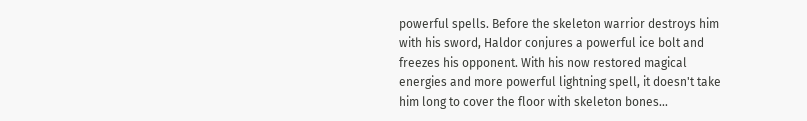powerful spells. Before the skeleton warrior destroys him with his sword, Haldor conjures a powerful ice bolt and freezes his opponent. With his now restored magical energies and more powerful lightning spell, it doesn't take him long to cover the floor with skeleton bones...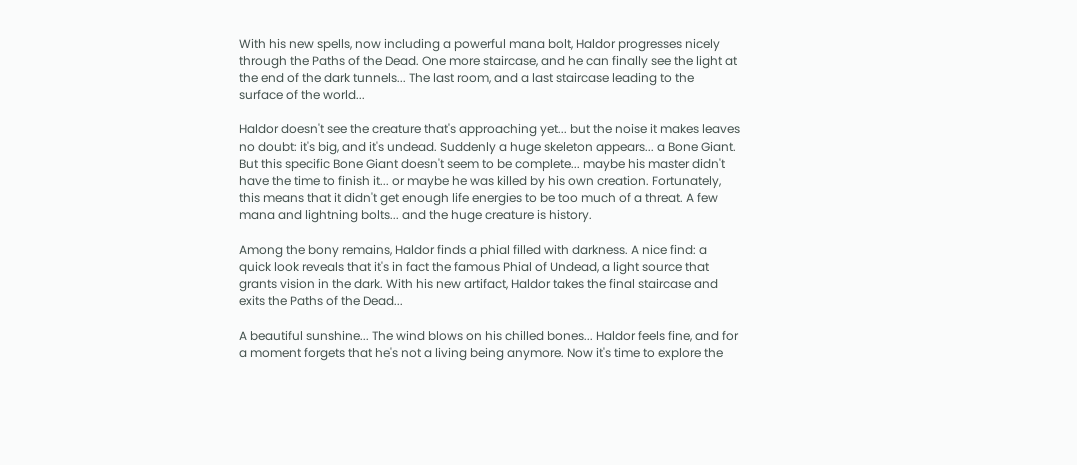With his new spells, now including a powerful mana bolt, Haldor progresses nicely through the Paths of the Dead. One more staircase, and he can finally see the light at the end of the dark tunnels... The last room, and a last staircase leading to the surface of the world...

Haldor doesn't see the creature that's approaching yet... but the noise it makes leaves no doubt: it's big, and it's undead. Suddenly a huge skeleton appears... a Bone Giant. But this specific Bone Giant doesn't seem to be complete... maybe his master didn't have the time to finish it... or maybe he was killed by his own creation. Fortunately, this means that it didn't get enough life energies to be too much of a threat. A few mana and lightning bolts... and the huge creature is history.

Among the bony remains, Haldor finds a phial filled with darkness. A nice find: a quick look reveals that it's in fact the famous Phial of Undead, a light source that grants vision in the dark. With his new artifact, Haldor takes the final staircase and exits the Paths of the Dead...

A beautiful sunshine... The wind blows on his chilled bones... Haldor feels fine, and for a moment forgets that he's not a living being anymore. Now it's time to explore the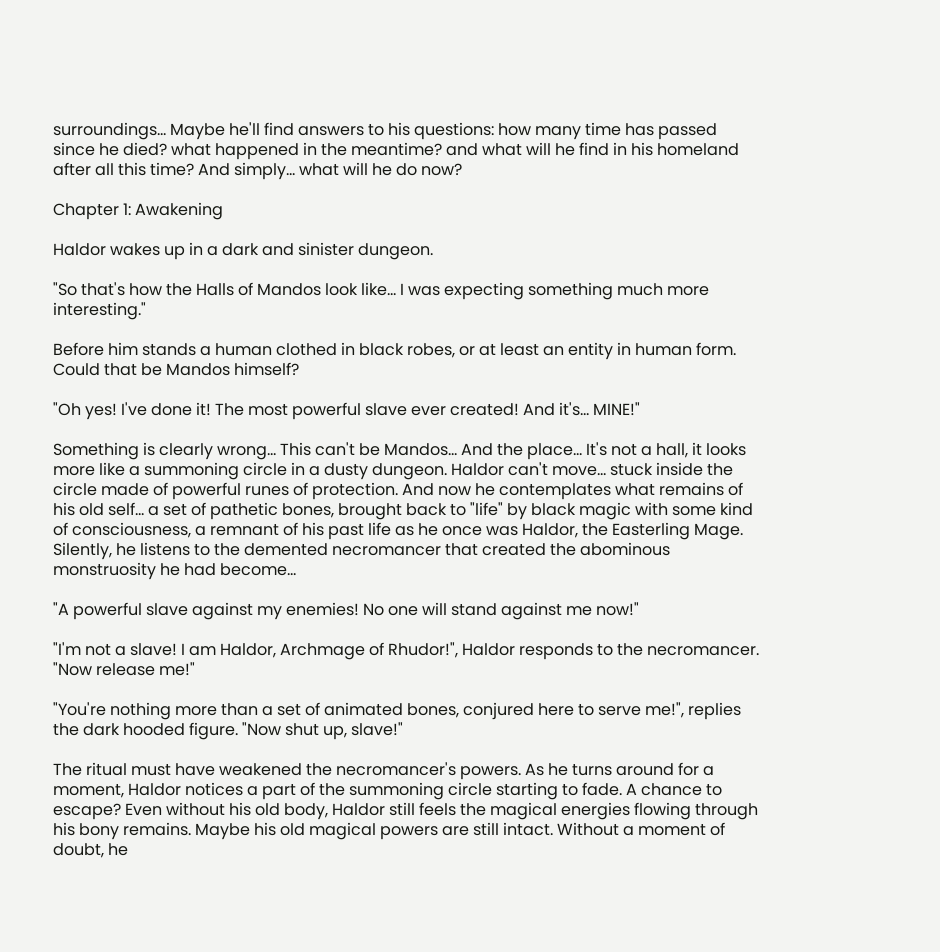surroundings... Maybe he'll find answers to his questions: how many time has passed since he died? what happened in the meantime? and what will he find in his homeland after all this time? And simply... what will he do now?

Chapter 1: Awakening

Haldor wakes up in a dark and sinister dungeon.

"So that's how the Halls of Mandos look like... I was expecting something much more interesting."

Before him stands a human clothed in black robes, or at least an entity in human form. Could that be Mandos himself?

"Oh yes! I've done it! The most powerful slave ever created! And it's... MINE!"

Something is clearly wrong... This can't be Mandos... And the place... It's not a hall, it looks more like a summoning circle in a dusty dungeon. Haldor can't move... stuck inside the circle made of powerful runes of protection. And now he contemplates what remains of his old self... a set of pathetic bones, brought back to "life" by black magic with some kind of consciousness, a remnant of his past life as he once was Haldor, the Easterling Mage. Silently, he listens to the demented necromancer that created the abominous monstruosity he had become...

"A powerful slave against my enemies! No one will stand against me now!"

"I'm not a slave! I am Haldor, Archmage of Rhudor!", Haldor responds to the necromancer. "Now release me!"

"You're nothing more than a set of animated bones, conjured here to serve me!", replies the dark hooded figure. "Now shut up, slave!"

The ritual must have weakened the necromancer's powers. As he turns around for a moment, Haldor notices a part of the summoning circle starting to fade. A chance to escape? Even without his old body, Haldor still feels the magical energies flowing through his bony remains. Maybe his old magical powers are still intact. Without a moment of doubt, he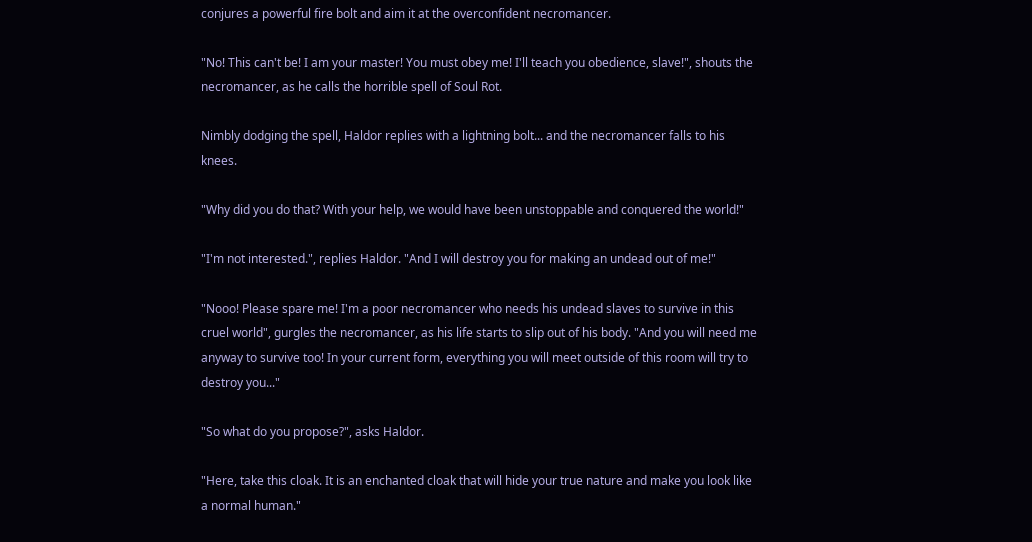conjures a powerful fire bolt and aim it at the overconfident necromancer.

"No! This can't be! I am your master! You must obey me! I'll teach you obedience, slave!", shouts the necromancer, as he calls the horrible spell of Soul Rot.

Nimbly dodging the spell, Haldor replies with a lightning bolt... and the necromancer falls to his knees.

"Why did you do that? With your help, we would have been unstoppable and conquered the world!"

"I'm not interested.", replies Haldor. "And I will destroy you for making an undead out of me!"

"Nooo! Please spare me! I'm a poor necromancer who needs his undead slaves to survive in this cruel world", gurgles the necromancer, as his life starts to slip out of his body. "And you will need me anyway to survive too! In your current form, everything you will meet outside of this room will try to destroy you..."

"So what do you propose?", asks Haldor.

"Here, take this cloak. It is an enchanted cloak that will hide your true nature and make you look like a normal human."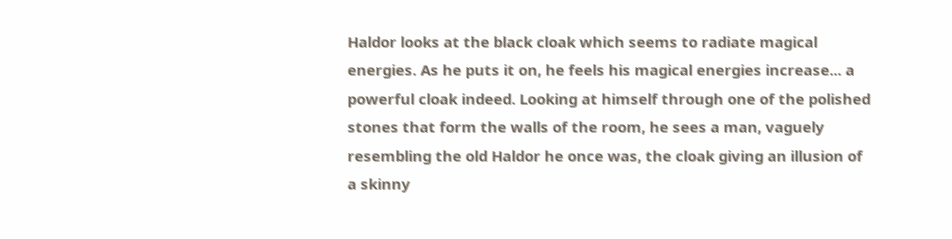Haldor looks at the black cloak which seems to radiate magical energies. As he puts it on, he feels his magical energies increase... a powerful cloak indeed. Looking at himself through one of the polished stones that form the walls of the room, he sees a man, vaguely resembling the old Haldor he once was, the cloak giving an illusion of a skinny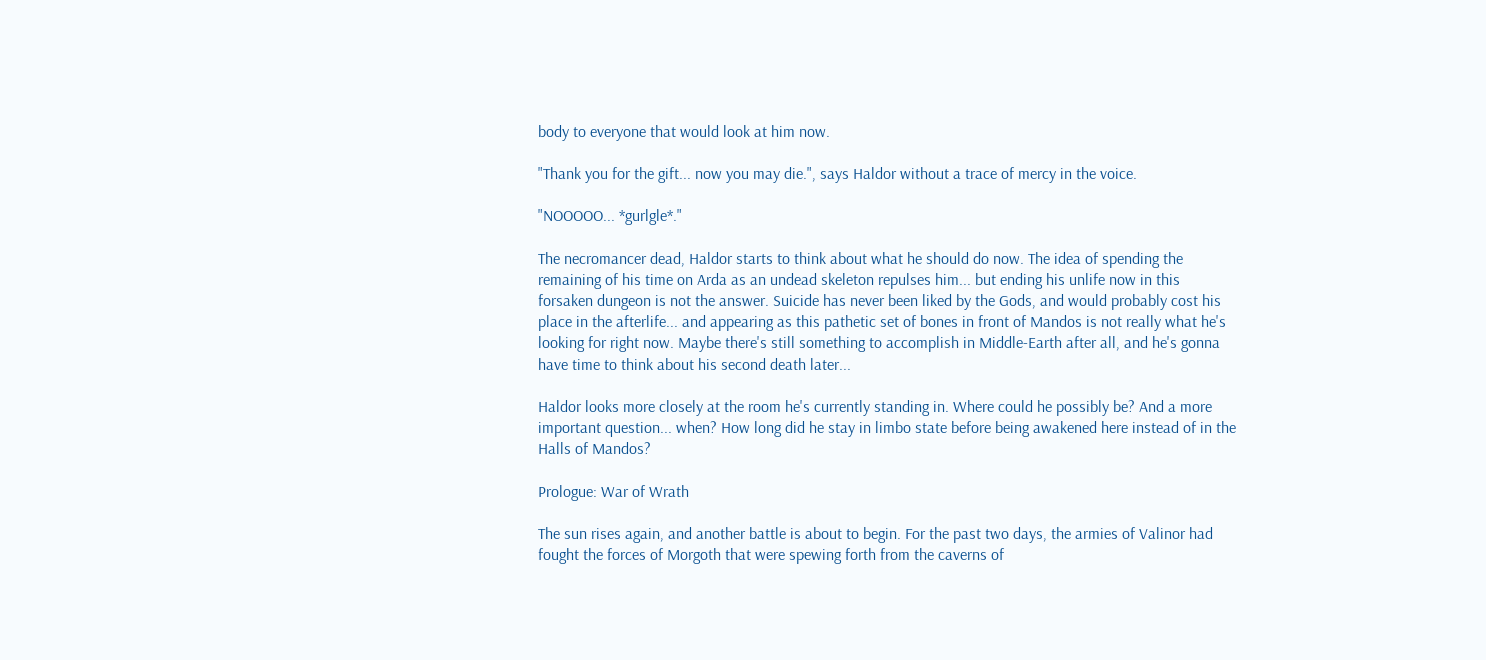body to everyone that would look at him now.

"Thank you for the gift... now you may die.", says Haldor without a trace of mercy in the voice.

"NOOOOO... *gurlgle*."

The necromancer dead, Haldor starts to think about what he should do now. The idea of spending the remaining of his time on Arda as an undead skeleton repulses him... but ending his unlife now in this forsaken dungeon is not the answer. Suicide has never been liked by the Gods, and would probably cost his place in the afterlife... and appearing as this pathetic set of bones in front of Mandos is not really what he's looking for right now. Maybe there's still something to accomplish in Middle-Earth after all, and he's gonna have time to think about his second death later...

Haldor looks more closely at the room he's currently standing in. Where could he possibly be? And a more important question... when? How long did he stay in limbo state before being awakened here instead of in the Halls of Mandos?

Prologue: War of Wrath

The sun rises again, and another battle is about to begin. For the past two days, the armies of Valinor had fought the forces of Morgoth that were spewing forth from the caverns of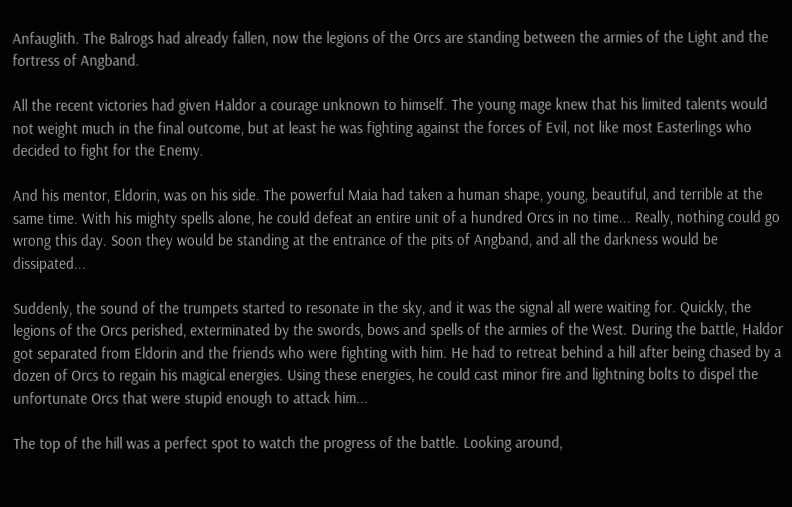Anfauglith. The Balrogs had already fallen, now the legions of the Orcs are standing between the armies of the Light and the fortress of Angband.

All the recent victories had given Haldor a courage unknown to himself. The young mage knew that his limited talents would not weight much in the final outcome, but at least he was fighting against the forces of Evil, not like most Easterlings who decided to fight for the Enemy.

And his mentor, Eldorin, was on his side. The powerful Maia had taken a human shape, young, beautiful, and terrible at the same time. With his mighty spells alone, he could defeat an entire unit of a hundred Orcs in no time... Really, nothing could go wrong this day. Soon they would be standing at the entrance of the pits of Angband, and all the darkness would be dissipated...

Suddenly, the sound of the trumpets started to resonate in the sky, and it was the signal all were waiting for. Quickly, the legions of the Orcs perished, exterminated by the swords, bows and spells of the armies of the West. During the battle, Haldor got separated from Eldorin and the friends who were fighting with him. He had to retreat behind a hill after being chased by a dozen of Orcs to regain his magical energies. Using these energies, he could cast minor fire and lightning bolts to dispel the unfortunate Orcs that were stupid enough to attack him...

The top of the hill was a perfect spot to watch the progress of the battle. Looking around,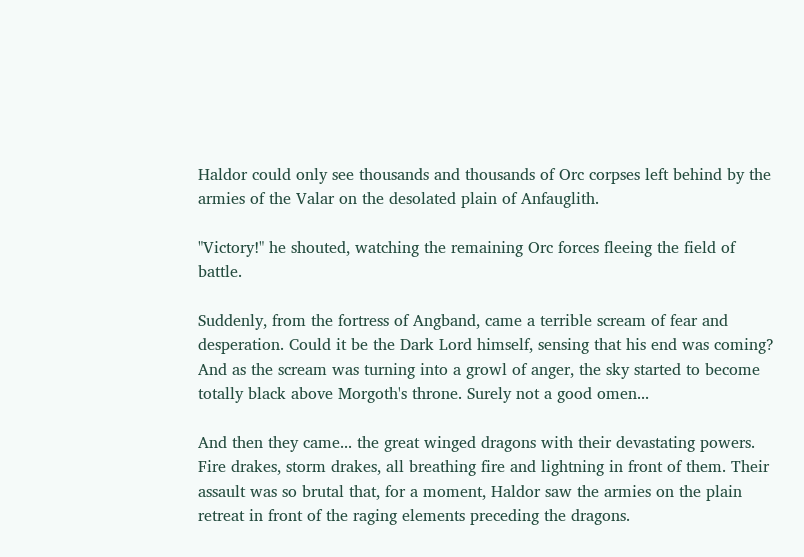Haldor could only see thousands and thousands of Orc corpses left behind by the armies of the Valar on the desolated plain of Anfauglith.

"Victory!" he shouted, watching the remaining Orc forces fleeing the field of battle.

Suddenly, from the fortress of Angband, came a terrible scream of fear and desperation. Could it be the Dark Lord himself, sensing that his end was coming? And as the scream was turning into a growl of anger, the sky started to become totally black above Morgoth's throne. Surely not a good omen...

And then they came... the great winged dragons with their devastating powers. Fire drakes, storm drakes, all breathing fire and lightning in front of them. Their assault was so brutal that, for a moment, Haldor saw the armies on the plain retreat in front of the raging elements preceding the dragons.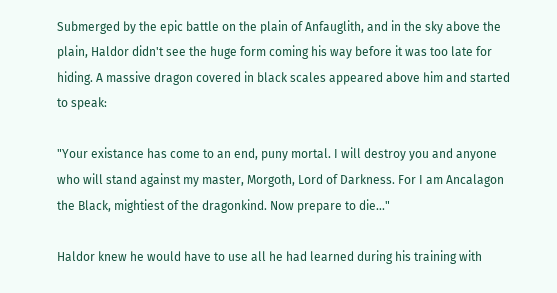Submerged by the epic battle on the plain of Anfauglith, and in the sky above the plain, Haldor didn't see the huge form coming his way before it was too late for hiding. A massive dragon covered in black scales appeared above him and started to speak:

"Your existance has come to an end, puny mortal. I will destroy you and anyone who will stand against my master, Morgoth, Lord of Darkness. For I am Ancalagon the Black, mightiest of the dragonkind. Now prepare to die..."

Haldor knew he would have to use all he had learned during his training with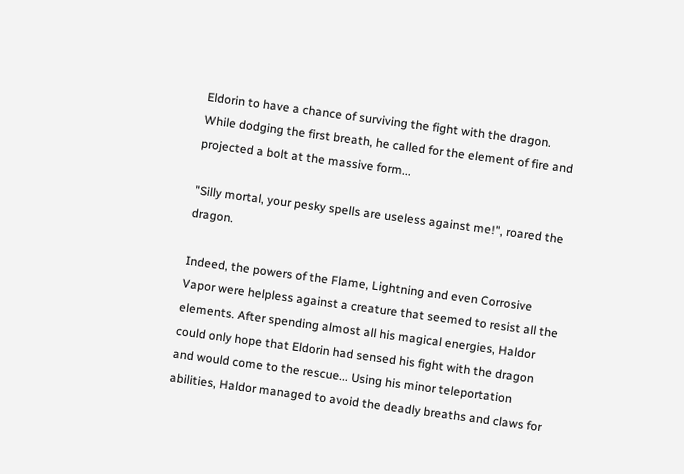Eldorin to have a chance of surviving the fight with the dragon. While dodging the first breath, he called for the element of fire and projected a bolt at the massive form...

"Silly mortal, your pesky spells are useless against me!", roared the dragon.

Indeed, the powers of the Flame, Lightning and even Corrosive Vapor were helpless against a creature that seemed to resist all the elements. After spending almost all his magical energies, Haldor could only hope that Eldorin had sensed his fight with the dragon and would come to the rescue... Using his minor teleportation abilities, Haldor managed to avoid the deadly breaths and claws for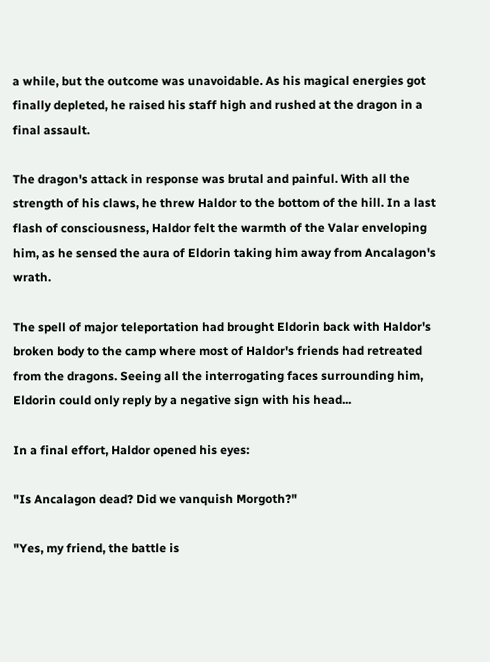a while, but the outcome was unavoidable. As his magical energies got finally depleted, he raised his staff high and rushed at the dragon in a final assault.

The dragon's attack in response was brutal and painful. With all the strength of his claws, he threw Haldor to the bottom of the hill. In a last flash of consciousness, Haldor felt the warmth of the Valar enveloping him, as he sensed the aura of Eldorin taking him away from Ancalagon's wrath.

The spell of major teleportation had brought Eldorin back with Haldor's broken body to the camp where most of Haldor's friends had retreated from the dragons. Seeing all the interrogating faces surrounding him, Eldorin could only reply by a negative sign with his head...

In a final effort, Haldor opened his eyes:

"Is Ancalagon dead? Did we vanquish Morgoth?"

"Yes, my friend, the battle is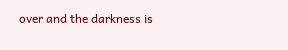over and the darkness is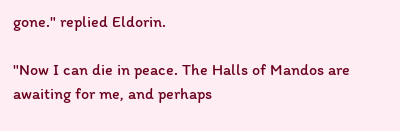gone." replied Eldorin.

"Now I can die in peace. The Halls of Mandos are awaiting for me, and perhaps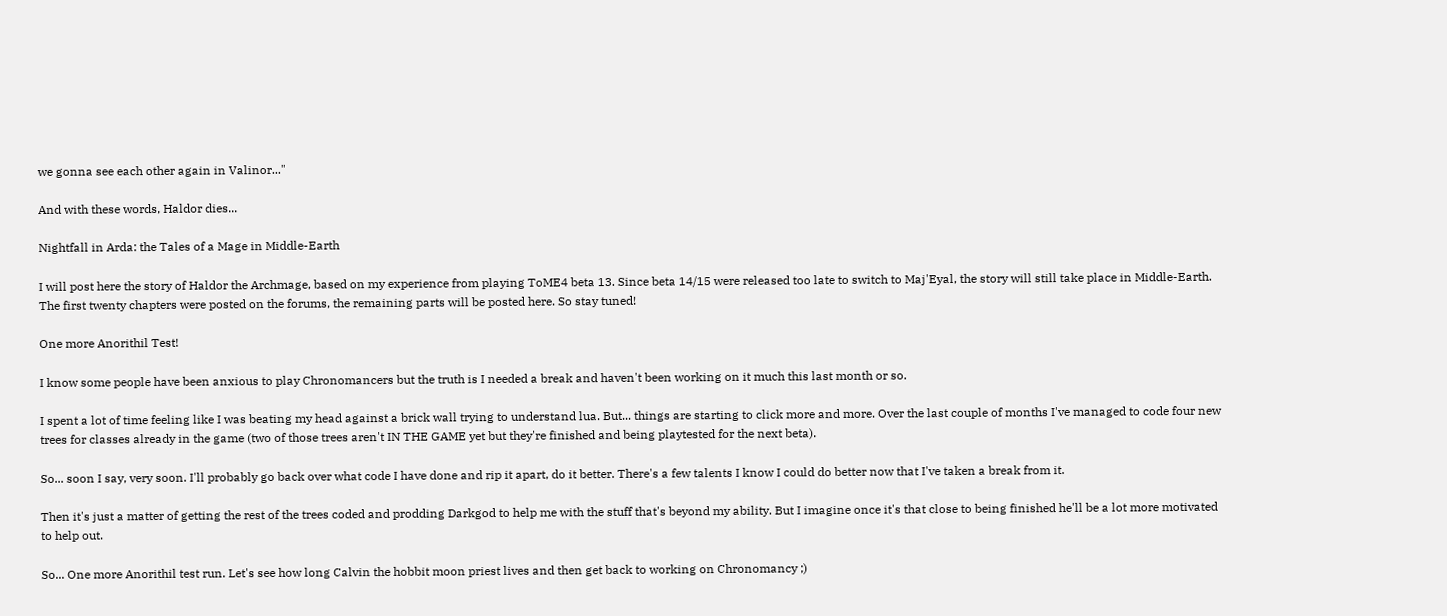we gonna see each other again in Valinor..."

And with these words, Haldor dies...

Nightfall in Arda: the Tales of a Mage in Middle-Earth

I will post here the story of Haldor the Archmage, based on my experience from playing ToME4 beta 13. Since beta 14/15 were released too late to switch to Maj'Eyal, the story will still take place in Middle-Earth. The first twenty chapters were posted on the forums, the remaining parts will be posted here. So stay tuned!

One more Anorithil Test!

I know some people have been anxious to play Chronomancers but the truth is I needed a break and haven't been working on it much this last month or so.

I spent a lot of time feeling like I was beating my head against a brick wall trying to understand lua. But... things are starting to click more and more. Over the last couple of months I've managed to code four new trees for classes already in the game (two of those trees aren't IN THE GAME yet but they're finished and being playtested for the next beta).

So... soon I say, very soon. I'll probably go back over what code I have done and rip it apart, do it better. There's a few talents I know I could do better now that I've taken a break from it.

Then it's just a matter of getting the rest of the trees coded and prodding Darkgod to help me with the stuff that's beyond my ability. But I imagine once it's that close to being finished he'll be a lot more motivated to help out.

So... One more Anorithil test run. Let's see how long Calvin the hobbit moon priest lives and then get back to working on Chronomancy ;)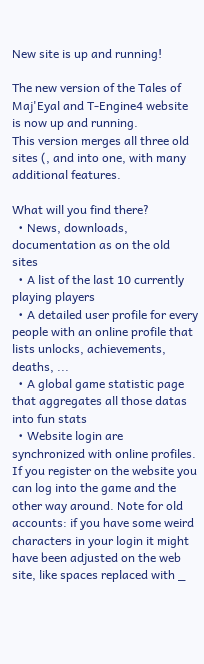New site is up and running!

The new version of the Tales of Maj'Eyal and T-Engine4 website is now up and running.
This version merges all three old sites (, and into one, with many additional features.

What will you find there?
  • News, downloads, documentation as on the old sites
  • A list of the last 10 currently playing players
  • A detailed user profile for every people with an online profile that lists unlocks, achievements, deaths, ...
  • A global game statistic page that aggregates all those datas into fun stats
  • Website login are synchronized with online profiles. If you register on the website you can log into the game and the other way around. Note for old accounts: if you have some weird characters in your login it might have been adjusted on the web site, like spaces replaced with _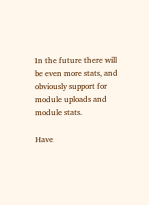In the future there will be even more stats, and obviously support for module uploads and module stats.

Have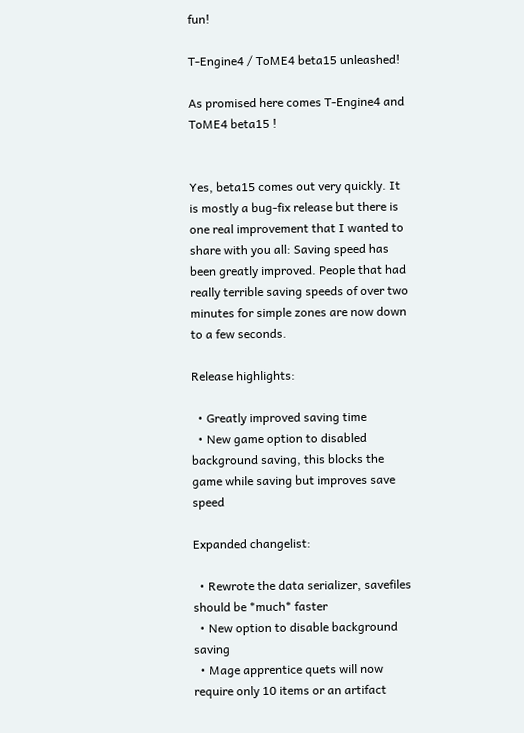fun!

T-Engine4 / ToME4 beta15 unleashed!

As promised here comes T-Engine4 and ToME4 beta15 !


Yes, beta15 comes out very quickly. It is mostly a bug-fix release but there is one real improvement that I wanted to share with you all: Saving speed has been greatly improved. People that had really terrible saving speeds of over two minutes for simple zones are now down to a few seconds.

Release highlights:

  • Greatly improved saving time
  • New game option to disabled background saving, this blocks the game while saving but improves save speed

Expanded changelist:

  • Rewrote the data serializer, savefiles should be *much* faster
  • New option to disable background saving
  • Mage apprentice quets will now require only 10 items or an artifact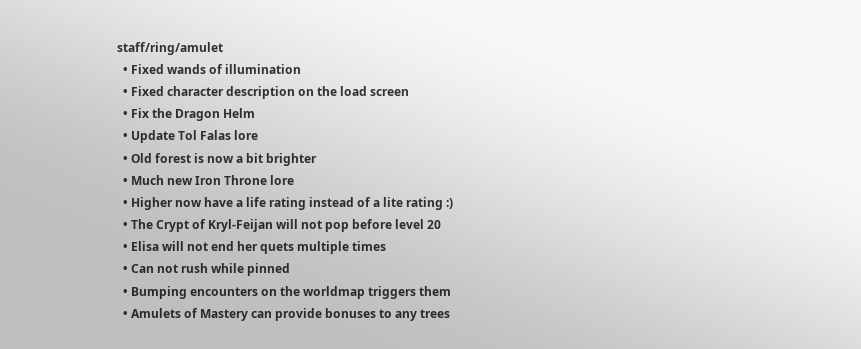staff/ring/amulet
  • Fixed wands of illumination
  • Fixed character description on the load screen
  • Fix the Dragon Helm
  • Update Tol Falas lore
  • Old forest is now a bit brighter
  • Much new Iron Throne lore
  • Higher now have a life rating instead of a lite rating :)
  • The Crypt of Kryl-Feijan will not pop before level 20
  • Elisa will not end her quets multiple times
  • Can not rush while pinned
  • Bumping encounters on the worldmap triggers them
  • Amulets of Mastery can provide bonuses to any trees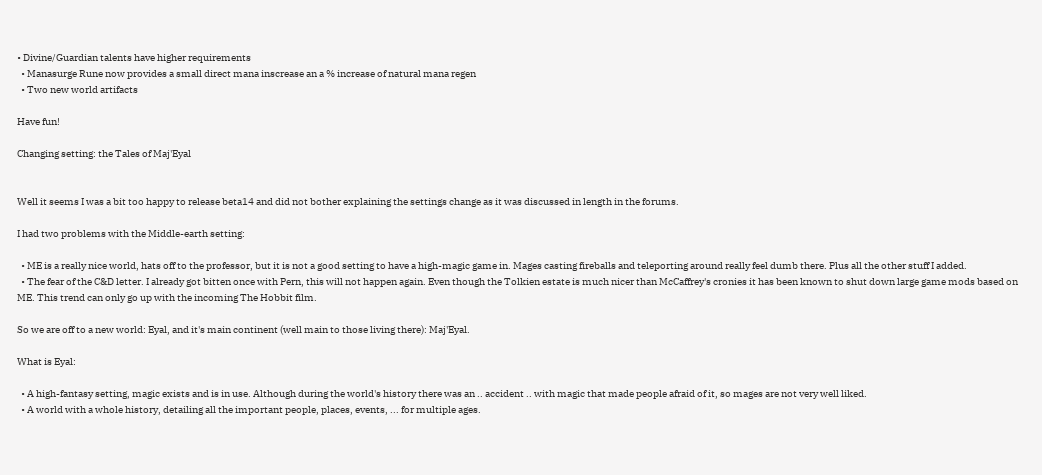• Divine/Guardian talents have higher requirements
  • Manasurge Rune now provides a small direct mana inscrease an a % increase of natural mana regen
  • Two new world artifacts

Have fun!

Changing setting: the Tales of Maj'Eyal


Well it seems I was a bit too happy to release beta14 and did not bother explaining the settings change as it was discussed in length in the forums.

I had two problems with the Middle-earth setting:

  • ME is a really nice world, hats off to the professor, but it is not a good setting to have a high-magic game in. Mages casting fireballs and teleporting around really feel dumb there. Plus all the other stuff I added.
  • The fear of the C&D letter. I already got bitten once with Pern, this will not happen again. Even though the Tolkien estate is much nicer than McCaffrey's cronies it has been known to shut down large game mods based on ME. This trend can only go up with the incoming The Hobbit film.

So we are off to a new world: Eyal, and it's main continent (well main to those living there): Maj'Eyal.

What is Eyal:

  • A high-fantasy setting, magic exists and is in use. Although during the world's history there was an .. accident .. with magic that made people afraid of it, so mages are not very well liked.
  • A world with a whole history, detailing all the important people, places, events, ... for multiple ages.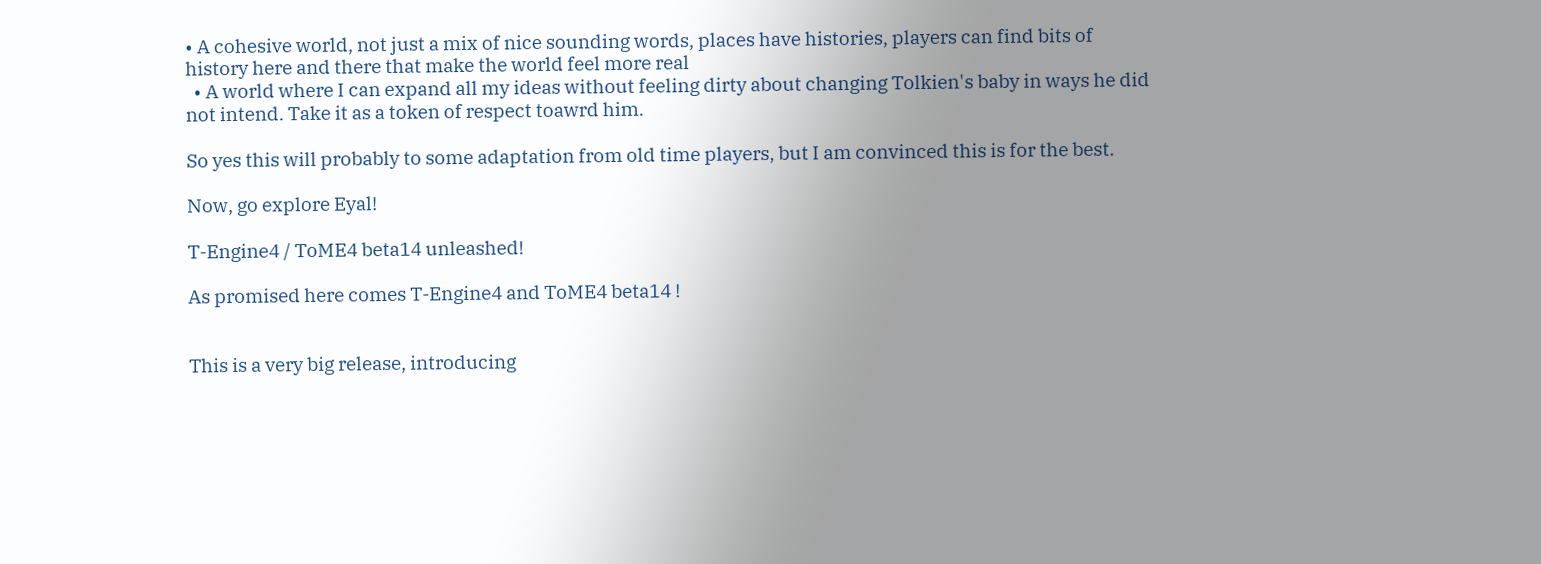• A cohesive world, not just a mix of nice sounding words, places have histories, players can find bits of history here and there that make the world feel more real
  • A world where I can expand all my ideas without feeling dirty about changing Tolkien's baby in ways he did not intend. Take it as a token of respect toawrd him.

So yes this will probably to some adaptation from old time players, but I am convinced this is for the best.

Now, go explore Eyal!

T-Engine4 / ToME4 beta14 unleashed!

As promised here comes T-Engine4 and ToME4 beta14 !


This is a very big release, introducing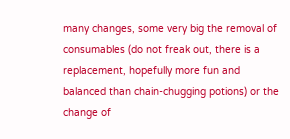many changes, some very big the removal of consumables (do not freak out, there is a replacement, hopefully more fun and balanced than chain-chugging potions) or the change of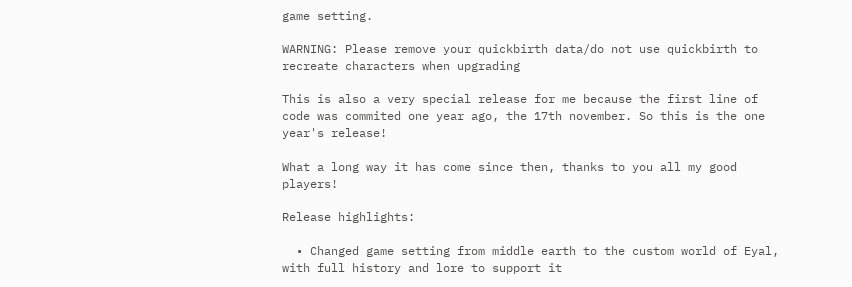game setting.

WARNING: Please remove your quickbirth data/do not use quickbirth to recreate characters when upgrading

This is also a very special release for me because the first line of code was commited one year ago, the 17th november. So this is the one year's release!

What a long way it has come since then, thanks to you all my good players!

Release highlights:

  • Changed game setting from middle earth to the custom world of Eyal, with full history and lore to support it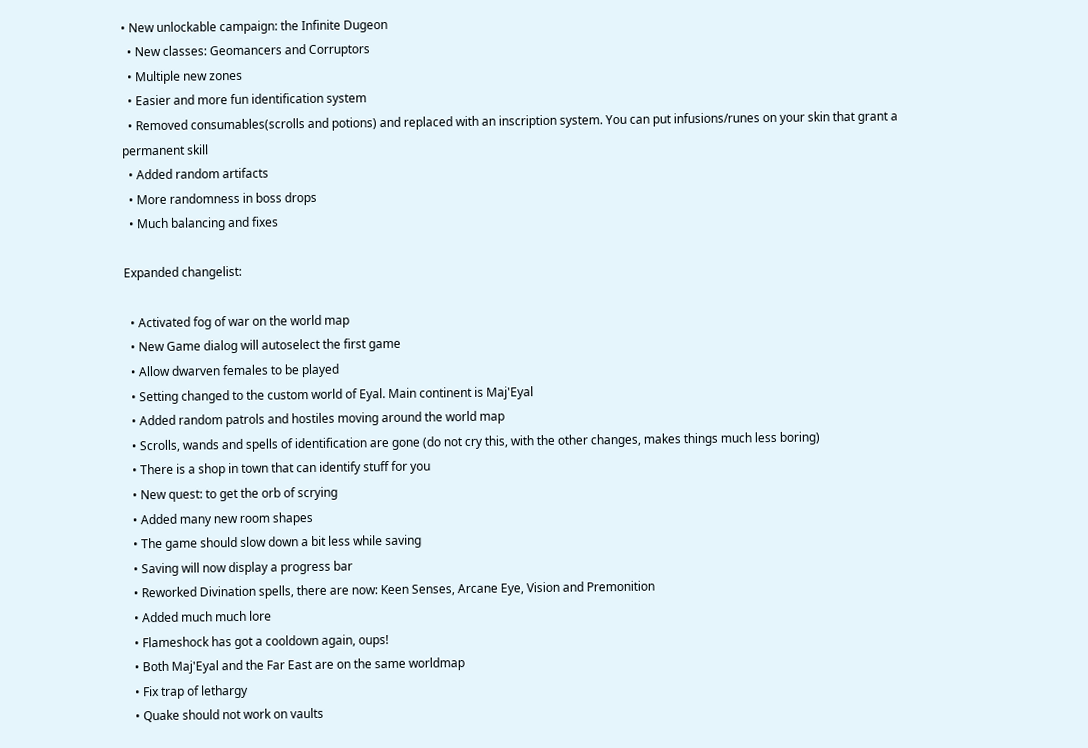• New unlockable campaign: the Infinite Dugeon
  • New classes: Geomancers and Corruptors
  • Multiple new zones
  • Easier and more fun identification system
  • Removed consumables(scrolls and potions) and replaced with an inscription system. You can put infusions/runes on your skin that grant a permanent skill
  • Added random artifacts
  • More randomness in boss drops
  • Much balancing and fixes

Expanded changelist:

  • Activated fog of war on the world map
  • New Game dialog will autoselect the first game
  • Allow dwarven females to be played
  • Setting changed to the custom world of Eyal. Main continent is Maj'Eyal
  • Added random patrols and hostiles moving around the world map
  • Scrolls, wands and spells of identification are gone (do not cry this, with the other changes, makes things much less boring)
  • There is a shop in town that can identify stuff for you
  • New quest: to get the orb of scrying
  • Added many new room shapes
  • The game should slow down a bit less while saving
  • Saving will now display a progress bar
  • Reworked Divination spells, there are now: Keen Senses, Arcane Eye, Vision and Premonition
  • Added much much lore
  • Flameshock has got a cooldown again, oups!
  • Both Maj'Eyal and the Far East are on the same worldmap
  • Fix trap of lethargy
  • Quake should not work on vaults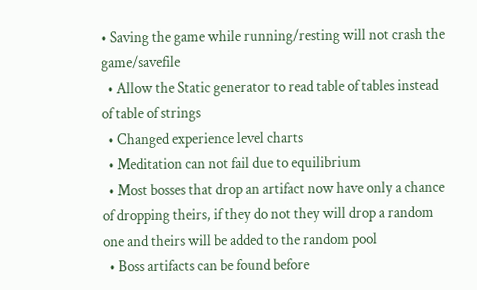• Saving the game while running/resting will not crash the game/savefile
  • Allow the Static generator to read table of tables instead of table of strings
  • Changed experience level charts
  • Meditation can not fail due to equilibrium
  • Most bosses that drop an artifact now have only a chance of dropping theirs, if they do not they will drop a random one and theirs will be added to the random pool
  • Boss artifacts can be found before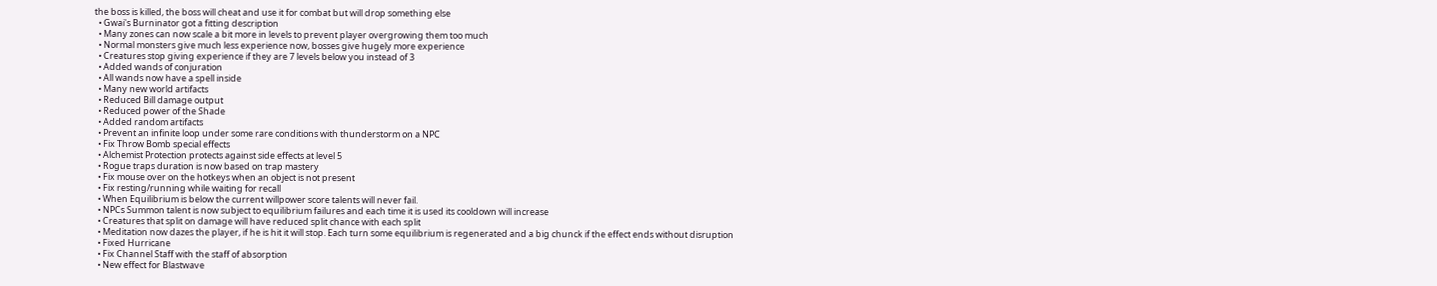the boss is killed, the boss will cheat and use it for combat but will drop something else
  • Gwai's Burninator got a fitting description
  • Many zones can now scale a bit more in levels to prevent player overgrowing them too much
  • Normal monsters give much less experience now, bosses give hugely more experience
  • Creatures stop giving experience if they are 7 levels below you instead of 3
  • Added wands of conjuration
  • All wands now have a spell inside
  • Many new world artifacts
  • Reduced Bill damage output
  • Reduced power of the Shade
  • Added random artifacts
  • Prevent an infinite loop under some rare conditions with thunderstorm on a NPC
  • Fix Throw Bomb special effects
  • Alchemist Protection protects against side effects at level 5
  • Rogue traps duration is now based on trap mastery
  • Fix mouse over on the hotkeys when an object is not present
  • Fix resting/running while waiting for recall
  • When Equilibrium is below the current willpower score talents will never fail.
  • NPCs Summon talent is now subject to equilibrium failures and each time it is used its cooldown will increase
  • Creatures that split on damage will have reduced split chance with each split
  • Meditation now dazes the player, if he is hit it will stop. Each turn some equilibrium is regenerated and a big chunck if the effect ends without disruption
  • Fixed Hurricane
  • Fix Channel Staff with the staff of absorption
  • New effect for Blastwave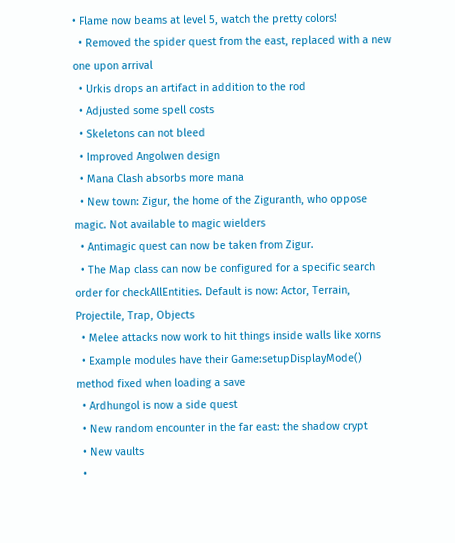• Flame now beams at level 5, watch the pretty colors!
  • Removed the spider quest from the east, replaced with a new one upon arrival
  • Urkis drops an artifact in addition to the rod
  • Adjusted some spell costs
  • Skeletons can not bleed
  • Improved Angolwen design
  • Mana Clash absorbs more mana
  • New town: Zigur, the home of the Ziguranth, who oppose magic. Not available to magic wielders
  • Antimagic quest can now be taken from Zigur.
  • The Map class can now be configured for a specific search order for checkAllEntities. Default is now: Actor, Terrain, Projectile, Trap, Objects
  • Melee attacks now work to hit things inside walls like xorns
  • Example modules have their Game:setupDisplayMode() method fixed when loading a save
  • Ardhungol is now a side quest
  • New random encounter in the far east: the shadow crypt
  • New vaults
  •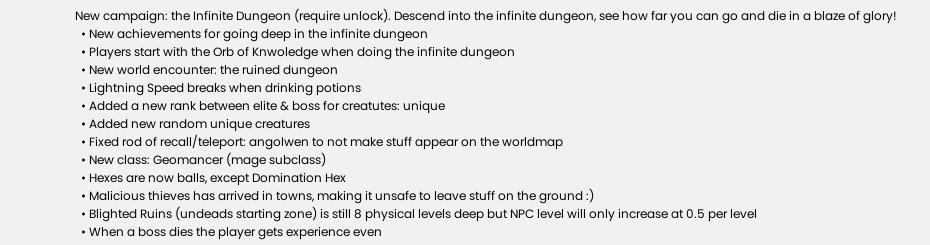New campaign: the Infinite Dungeon (require unlock). Descend into the infinite dungeon, see how far you can go and die in a blaze of glory!
  • New achievements for going deep in the infinite dungeon
  • Players start with the Orb of Knwoledge when doing the infinite dungeon
  • New world encounter: the ruined dungeon
  • Lightning Speed breaks when drinking potions
  • Added a new rank between elite & boss for creatutes: unique
  • Added new random unique creatures
  • Fixed rod of recall/teleport: angolwen to not make stuff appear on the worldmap
  • New class: Geomancer (mage subclass)
  • Hexes are now balls, except Domination Hex
  • Malicious thieves has arrived in towns, making it unsafe to leave stuff on the ground :)
  • Blighted Ruins (undeads starting zone) is still 8 physical levels deep but NPC level will only increase at 0.5 per level
  • When a boss dies the player gets experience even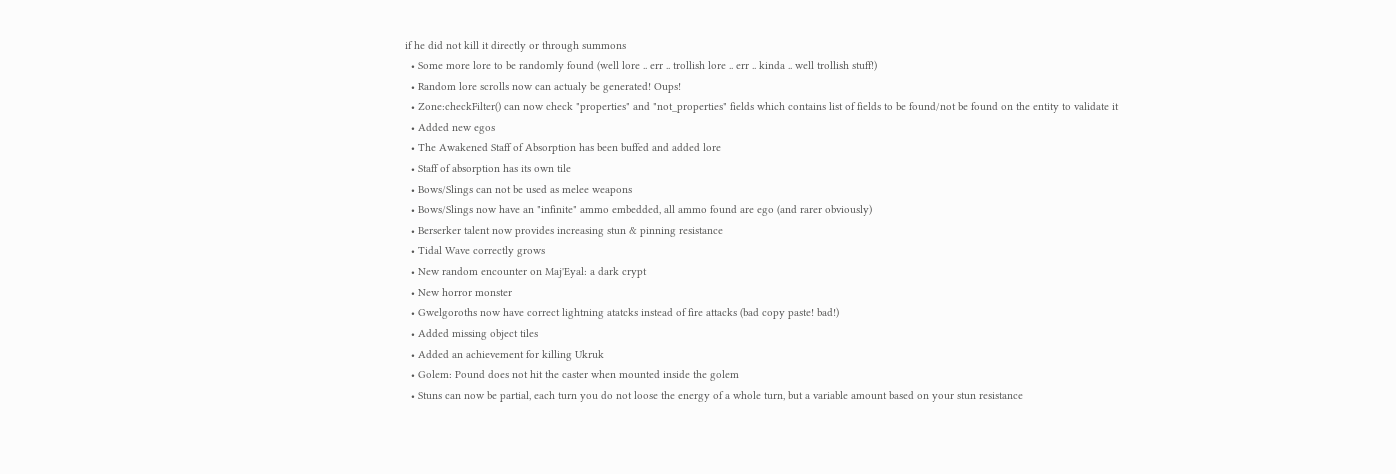if he did not kill it directly or through summons
  • Some more lore to be randomly found (well lore .. err .. trollish lore .. err .. kinda .. well trollish stuff!)
  • Random lore scrolls now can actualy be generated! Oups!
  • Zone:checkFilter() can now check "properties" and "not_properties" fields which contains list of fields to be found/not be found on the entity to validate it
  • Added new egos
  • The Awakened Staff of Absorption has been buffed and added lore
  • Staff of absorption has its own tile
  • Bows/Slings can not be used as melee weapons
  • Bows/Slings now have an "infinite" ammo embedded, all ammo found are ego (and rarer obviously)
  • Berserker talent now provides increasing stun & pinning resistance
  • Tidal Wave correctly grows
  • New random encounter on Maj'Eyal: a dark crypt
  • New horror monster
  • Gwelgoroths now have correct lightning atatcks instead of fire attacks (bad copy paste! bad!)
  • Added missing object tiles
  • Added an achievement for killing Ukruk
  • Golem: Pound does not hit the caster when mounted inside the golem
  • Stuns can now be partial, each turn you do not loose the energy of a whole turn, but a variable amount based on your stun resistance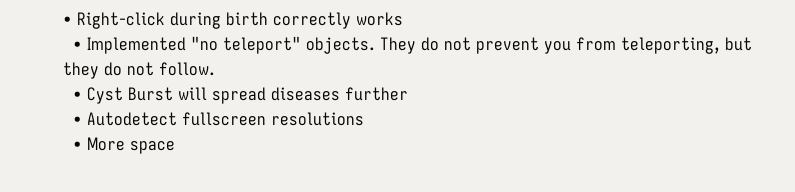• Right-click during birth correctly works
  • Implemented "no teleport" objects. They do not prevent you from teleporting, but they do not follow.
  • Cyst Burst will spread diseases further
  • Autodetect fullscreen resolutions
  • More space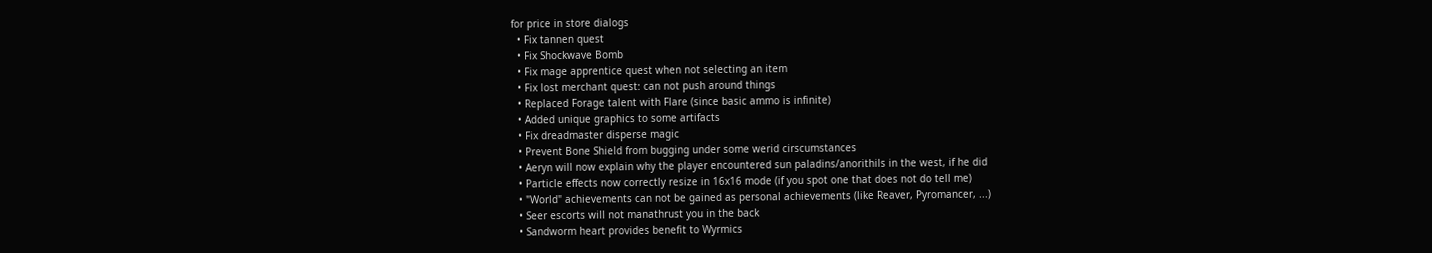for price in store dialogs
  • Fix tannen quest
  • Fix Shockwave Bomb
  • Fix mage apprentice quest when not selecting an item
  • Fix lost merchant quest: can not push around things
  • Replaced Forage talent with Flare (since basic ammo is infinite)
  • Added unique graphics to some artifacts
  • Fix dreadmaster disperse magic
  • Prevent Bone Shield from bugging under some werid cirscumstances
  • Aeryn will now explain why the player encountered sun paladins/anorithils in the west, if he did
  • Particle effects now correctly resize in 16x16 mode (if you spot one that does not do tell me)
  • "World" achievements can not be gained as personal achievements (like Reaver, Pyromancer, ...)
  • Seer escorts will not manathrust you in the back
  • Sandworm heart provides benefit to Wyrmics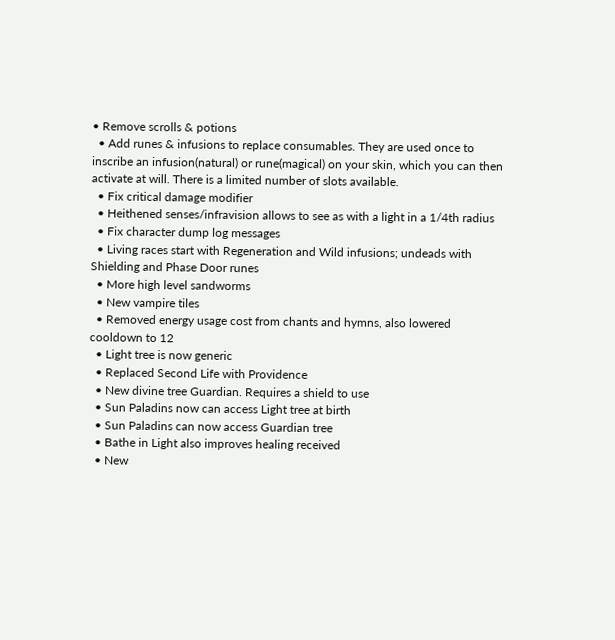• Remove scrolls & potions
  • Add runes & infusions to replace consumables. They are used once to inscribe an infusion(natural) or rune(magical) on your skin, which you can then activate at will. There is a limited number of slots available.
  • Fix critical damage modifier
  • Heithened senses/infravision allows to see as with a light in a 1/4th radius
  • Fix character dump log messages
  • Living races start with Regeneration and Wild infusions; undeads with Shielding and Phase Door runes
  • More high level sandworms
  • New vampire tiles
  • Removed energy usage cost from chants and hymns, also lowered cooldown to 12
  • Light tree is now generic
  • Replaced Second Life with Providence
  • New divine tree Guardian. Requires a shield to use
  • Sun Paladins now can access Light tree at birth
  • Sun Paladins can now access Guardian tree
  • Bathe in Light also improves healing received
  • New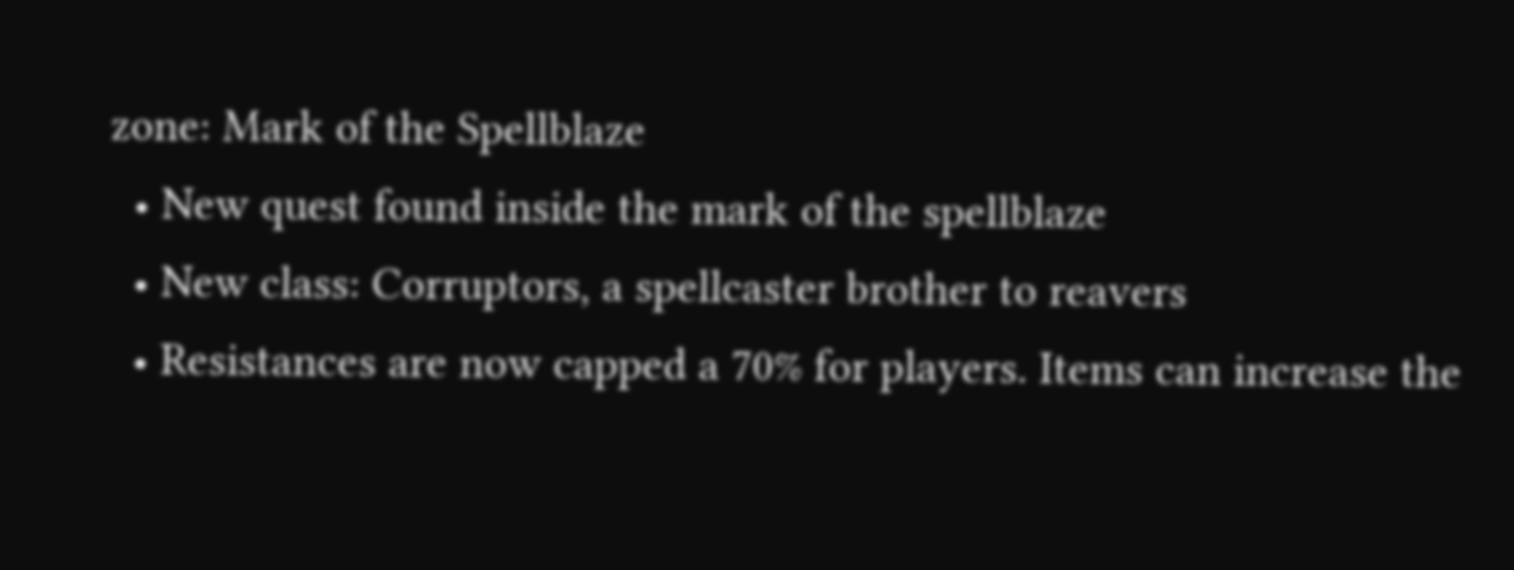zone: Mark of the Spellblaze
  • New quest found inside the mark of the spellblaze
  • New class: Corruptors, a spellcaster brother to reavers
  • Resistances are now capped a 70% for players. Items can increase the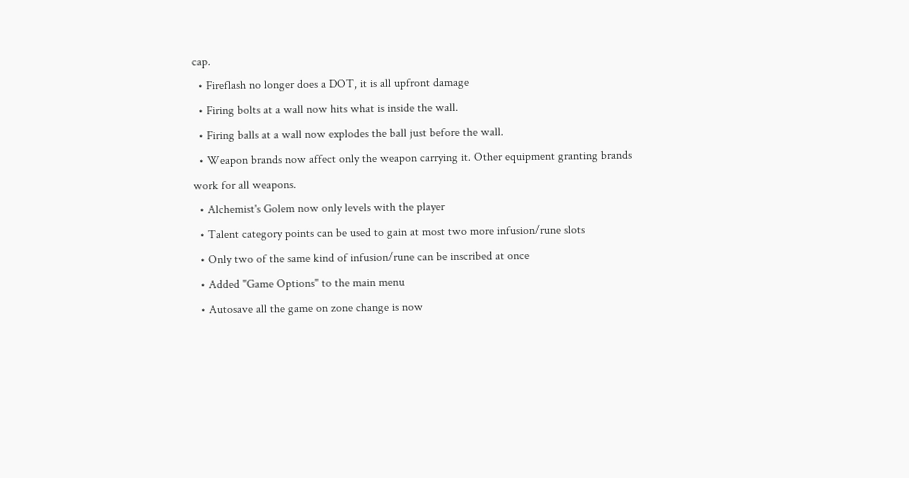cap.
  • Fireflash no longer does a DOT, it is all upfront damage
  • Firing bolts at a wall now hits what is inside the wall.
  • Firing balls at a wall now explodes the ball just before the wall.
  • Weapon brands now affect only the weapon carrying it. Other equipment granting brands work for all weapons.
  • Alchemist's Golem now only levels with the player
  • Talent category points can be used to gain at most two more infusion/rune slots
  • Only two of the same kind of infusion/rune can be inscribed at once
  • Added "Game Options" to the main menu
  • Autosave all the game on zone change is now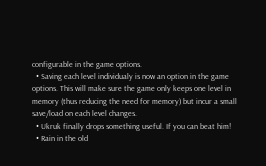configurable in the game options.
  • Saving each level individualy is now an option in the game options. This will make sure the game only keeps one level in memory (thus reducing the need for memory) but incur a small save/load on each level changes.
  • Ukruk finally drops something useful. If you can beat him!
  • Rain in the old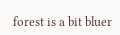forest is a bit bluer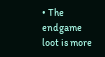• The endgame loot is more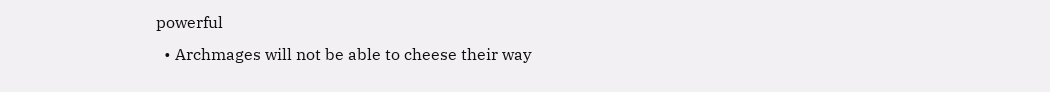powerful
  • Archmages will not be able to cheese their way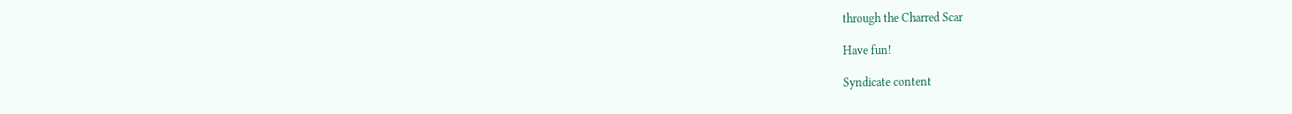through the Charred Scar

Have fun!

Syndicate content